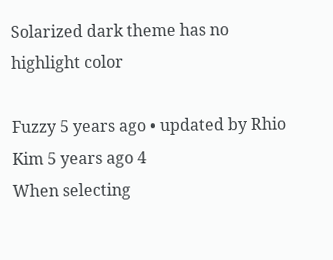Solarized dark theme has no highlight color

Fuzzy 5 years ago • updated by Rhio Kim 5 years ago 4
When selecting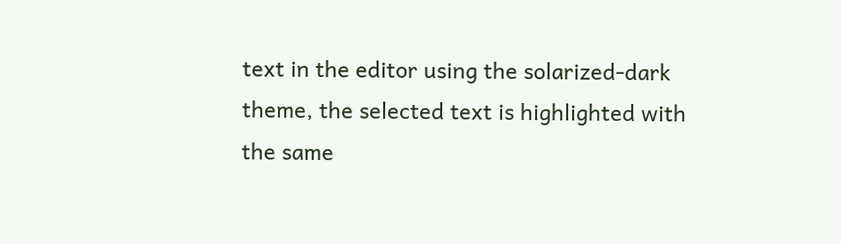text in the editor using the solarized-dark theme, the selected text is highlighted with the same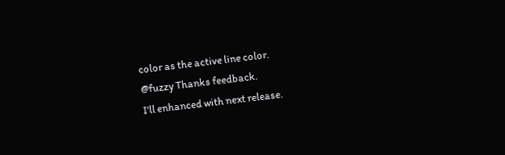color as the active line color.
@fuzzy Thanks feedback.
I'll enhanced with next release.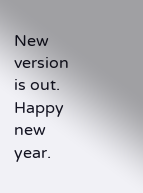New version is out. Happy new year.